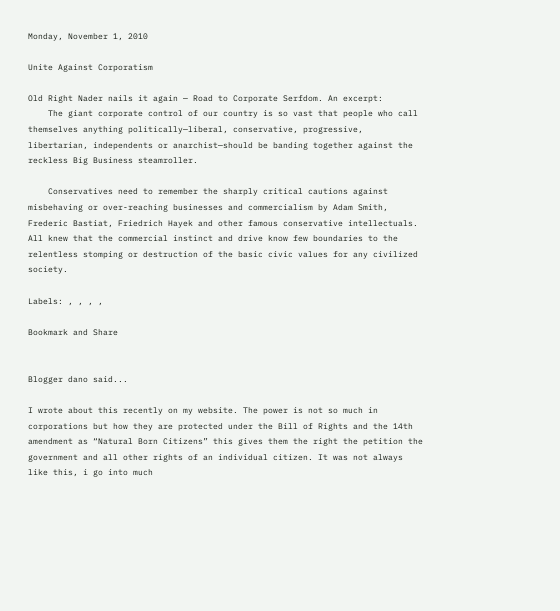Monday, November 1, 2010

Unite Against Corporatism

Old Right Nader nails it again — Road to Corporate Serfdom. An excerpt:
    The giant corporate control of our country is so vast that people who call themselves anything politically—liberal, conservative, progressive, libertarian, independents or anarchist—should be banding together against the reckless Big Business steamroller.

    Conservatives need to remember the sharply critical cautions against misbehaving or over-reaching businesses and commercialism by Adam Smith, Frederic Bastiat, Friedrich Hayek and other famous conservative intellectuals. All knew that the commercial instinct and drive know few boundaries to the relentless stomping or destruction of the basic civic values for any civilized society.

Labels: , , , ,

Bookmark and Share


Blogger dano said...

I wrote about this recently on my website. The power is not so much in corporations but how they are protected under the Bill of Rights and the 14th amendment as “Natural Born Citizens” this gives them the right the petition the government and all other rights of an individual citizen. It was not always like this, i go into much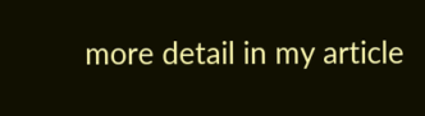more detail in my article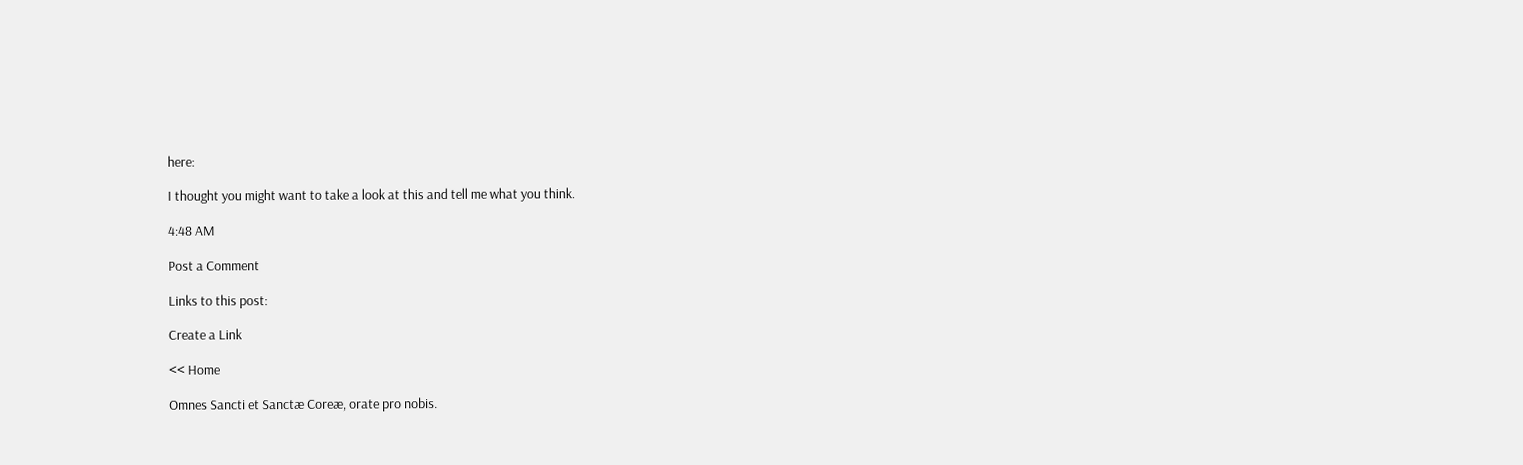here:

I thought you might want to take a look at this and tell me what you think.

4:48 AM

Post a Comment

Links to this post:

Create a Link

<< Home

Omnes Sancti et Sanctæ Coreæ, orate pro nobis.